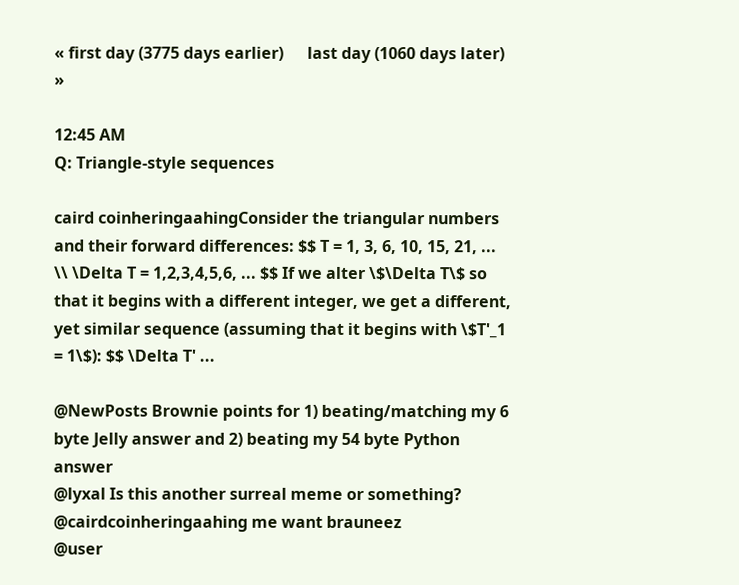« first day (3775 days earlier)      last day (1060 days later) »

12:45 AM
Q: Triangle-style sequences

caird coinheringaahingConsider the triangular numbers and their forward differences: $$ T = 1, 3, 6, 10, 15, 21, ... \\ \Delta T = 1,2,3,4,5,6, ... $$ If we alter \$\Delta T\$ so that it begins with a different integer, we get a different, yet similar sequence (assuming that it begins with \$T'_1 = 1\$): $$ \Delta T' ...

@NewPosts Brownie points for 1) beating/matching my 6 byte Jelly answer and 2) beating my 54 byte Python answer
@lyxal Is this another surreal meme or something?
@cairdcoinheringaahing me want brauneez
@user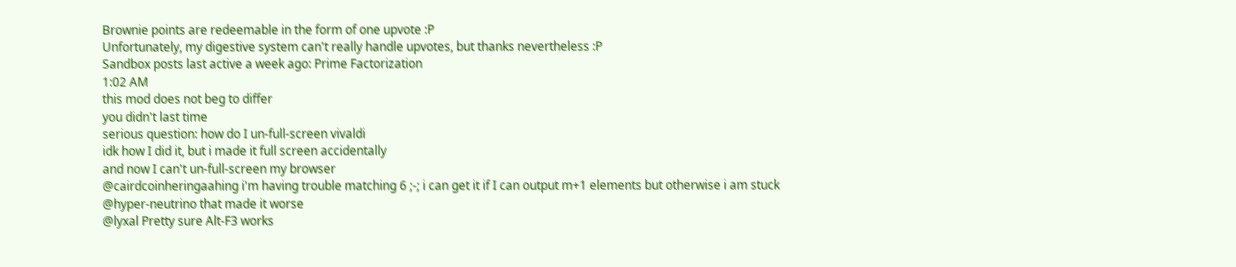Brownie points are redeemable in the form of one upvote :P
Unfortunately, my digestive system can't really handle upvotes, but thanks nevertheless :P
Sandbox posts last active a week ago: Prime Factorization
1:02 AM
this mod does not beg to differ
you didn't last time
serious question: how do I un-full-screen vivaldi
idk how I did it, but i made it full screen accidentally
and now I can't un-full-screen my browser
@cairdcoinheringaahing i'm having trouble matching 6 ;-; i can get it if I can output m+1 elements but otherwise i am stuck
@hyper-neutrino that made it worse
@lyxal Pretty sure Alt-F3 works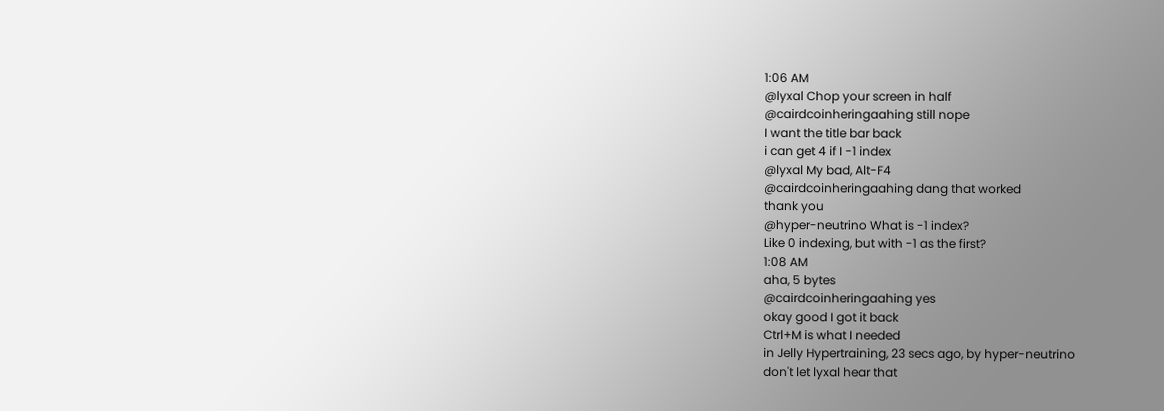1:06 AM
@lyxal Chop your screen in half
@cairdcoinheringaahing still nope
I want the title bar back
i can get 4 if I -1 index
@lyxal My bad, Alt-F4
@cairdcoinheringaahing dang that worked
thank you
@hyper-neutrino What is -1 index?
Like 0 indexing, but with -1 as the first?
1:08 AM
aha, 5 bytes
@cairdcoinheringaahing yes
okay good I got it back
Ctrl+M is what I needed
in Jelly Hypertraining, 23 secs ago, by hyper-neutrino
don't let lyxal hear that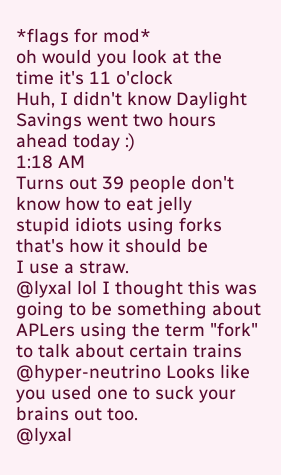*flags for mod*
oh would you look at the time it's 11 o'clock
Huh, I didn't know Daylight Savings went two hours ahead today :)
1:18 AM
Turns out 39 people don't know how to eat jelly
stupid idiots using forks
that's how it should be
I use a straw.
@lyxal lol I thought this was going to be something about APLers using the term "fork" to talk about certain trains
@hyper-neutrino Looks like you used one to suck your brains out too.
@lyxal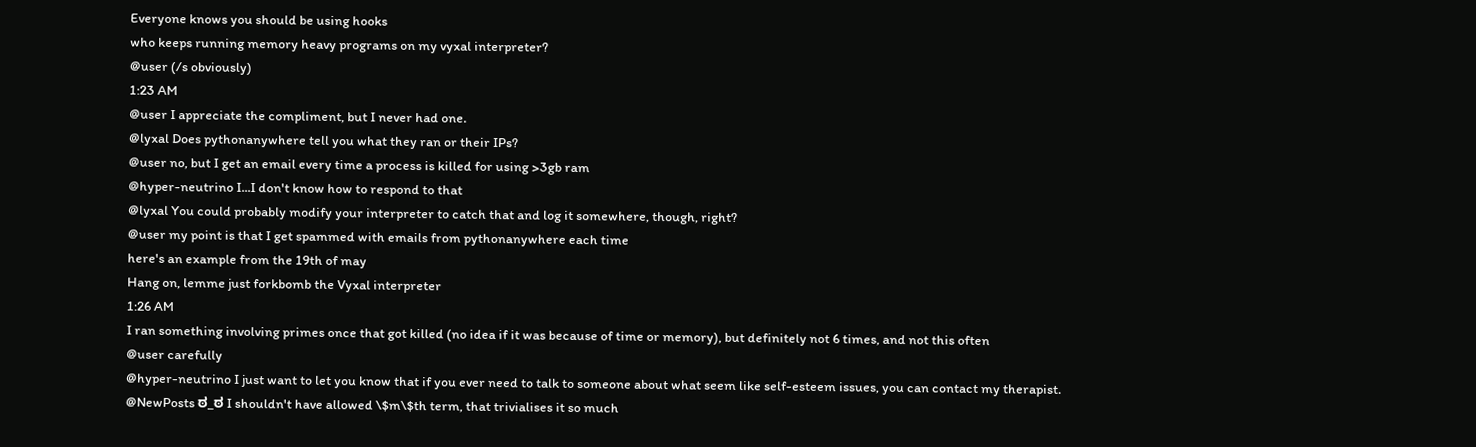Everyone knows you should be using hooks
who keeps running memory heavy programs on my vyxal interpreter?
@user (/s obviously)
1:23 AM
@user I appreciate the compliment, but I never had one.
@lyxal Does pythonanywhere tell you what they ran or their IPs?
@user no, but I get an email every time a process is killed for using >3gb ram
@hyper-neutrino I...I don't know how to respond to that
@lyxal You could probably modify your interpreter to catch that and log it somewhere, though, right?
@user my point is that I get spammed with emails from pythonanywhere each time
here's an example from the 19th of may
Hang on, lemme just forkbomb the Vyxal interpreter
1:26 AM
I ran something involving primes once that got killed (no idea if it was because of time or memory), but definitely not 6 times, and not this often
@user carefully
@hyper-neutrino I just want to let you know that if you ever need to talk to someone about what seem like self-esteem issues, you can contact my therapist.
@NewPosts ಠ_ಠ I shouldn't have allowed \$m\$th term, that trivialises it so much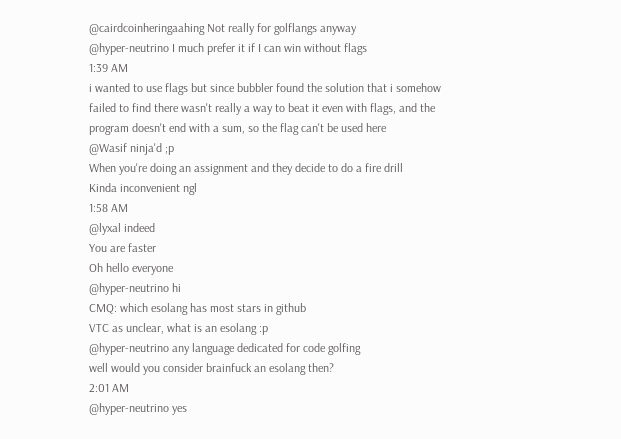@cairdcoinheringaahing Not really for golflangs anyway
@hyper-neutrino I much prefer it if I can win without flags
1:39 AM
i wanted to use flags but since bubbler found the solution that i somehow failed to find there wasn't really a way to beat it even with flags, and the program doesn't end with a sum, so the flag can't be used here
@Wasif ninja'd ;p
When you're doing an assignment and they decide to do a fire drill
Kinda inconvenient ngl
1:58 AM
@lyxal indeed
You are faster
Oh hello everyone
@hyper-neutrino hi
CMQ: which esolang has most stars in github
VTC as unclear, what is an esolang :p
@hyper-neutrino any language dedicated for code golfing
well would you consider brainfuck an esolang then?
2:01 AM
@hyper-neutrino yes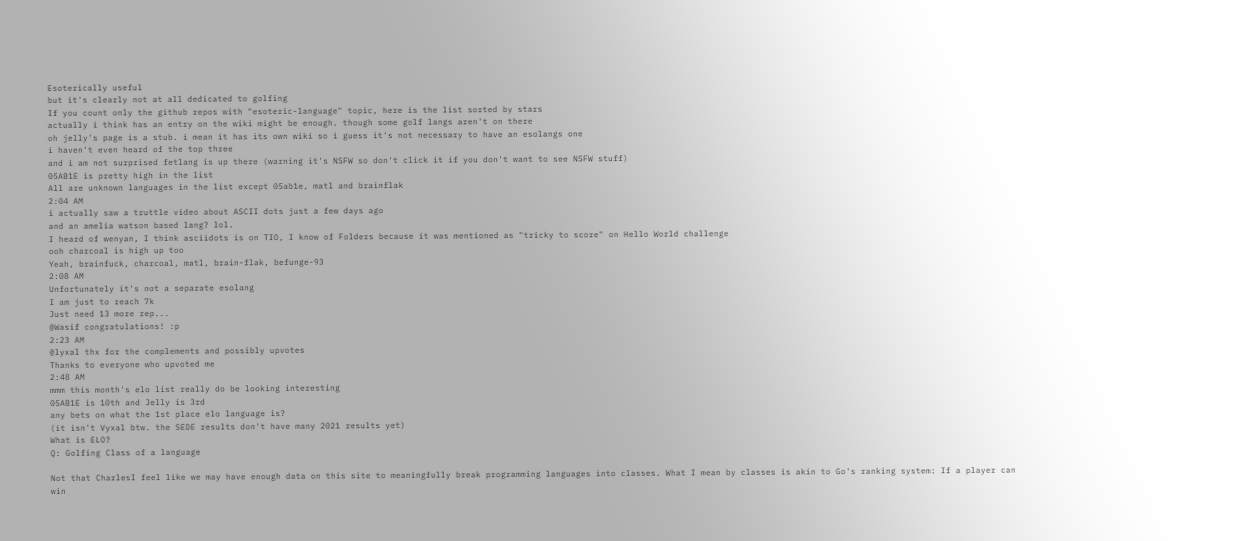Esoterically useful
but it's clearly not at all dedicated to golfing
If you count only the github repos with "esoteric-language" topic, here is the list sorted by stars
actually i think has an entry on the wiki might be enough. though some golf langs aren't on there
oh jelly's page is a stub. i mean it has its own wiki so i guess it's not necessary to have an esolangs one
i haven't even heard of the top three
and i am not surprised fetlang is up there (warning it's NSFW so don't click it if you don't want to see NSFW stuff)
05AB1E is pretty high in the list
All are unknown languages in the list except 05ab1e, matl and brainflak
2:04 AM
i actually saw a truttle video about ASCII dots just a few days ago
and an amelia watson based lang? lol.
I heard of wenyan, I think asciidots is on TIO, I know of Folders because it was mentioned as "tricky to score" on Hello World challenge
ooh charcoal is high up too
Yeah, brainfuck, charcoal, matl, brain-flak, befunge-93
2:08 AM
Unfortunately it's not a separate esolang
I am just to reach 7k
Just need 13 more rep...
@Wasif congratulations! :p
2:23 AM
@lyxal thx for the complements and possibly upvotes
Thanks to everyone who upvoted me
2:48 AM
mmm this month's elo list really do be looking interesting
05AB1E is 10th and Jelly is 3rd
any bets on what the 1st place elo language is?
(it isn't Vyxal btw. the SEDE results don't have many 2021 results yet)
What is ELO?
Q: Golfing Class of a language

Not that CharlesI feel like we may have enough data on this site to meaningfully break programming languages into classes. What I mean by classes is akin to Go's ranking system: If a player can win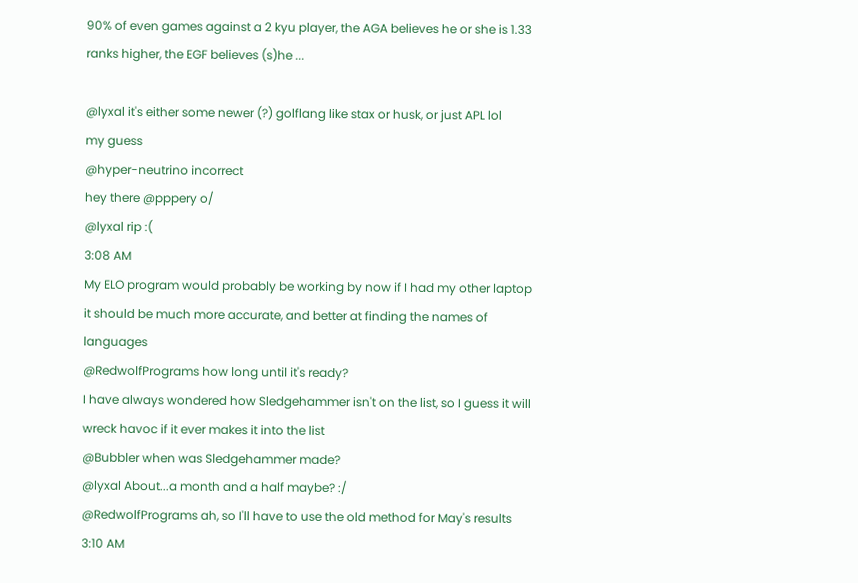90% of even games against a 2 kyu player, the AGA believes he or she is 1.33 ranks higher, the EGF believes (s)he ...

@lyxal it's either some newer (?) golflang like stax or husk, or just APL lol
my guess
@hyper-neutrino incorrect
hey there @pppery o/
@lyxal rip :(
3:08 AM
My ELO program would probably be working by now if I had my other laptop
it should be much more accurate, and better at finding the names of languages
@RedwolfPrograms how long until it's ready?
I have always wondered how Sledgehammer isn't on the list, so I guess it will wreck havoc if it ever makes it into the list
@Bubbler when was Sledgehammer made?
@lyxal About...a month and a half maybe? :/
@RedwolfPrograms ah, so I'll have to use the old method for May's results
3:10 AM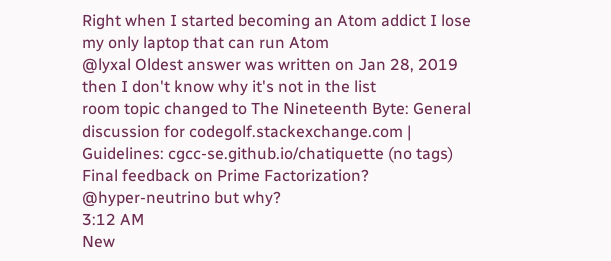Right when I started becoming an Atom addict I lose my only laptop that can run Atom
@lyxal Oldest answer was written on Jan 28, 2019
then I don't know why it's not in the list
room topic changed to The Nineteenth Byte: General discussion for codegolf.stackexchange.com | Guidelines: cgcc-se.github.io/chatiquette (no tags)
Final feedback on Prime Factorization?
@hyper-neutrino but why?
3:12 AM
New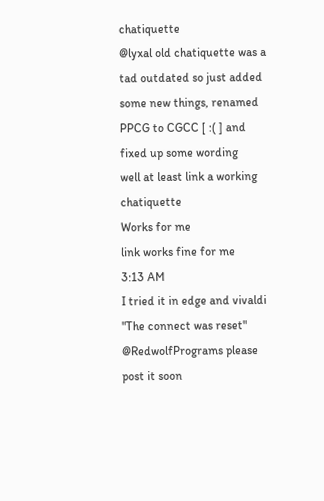chatiquette
@lyxal old chatiquette was a tad outdated so just added some new things, renamed PPCG to CGCC [ :( ] and fixed up some wording
well at least link a working chatiquette
Works for me
link works fine for me
3:13 AM
I tried it in edge and vivaldi
"The connect was reset"
@RedwolfPrograms please post it soon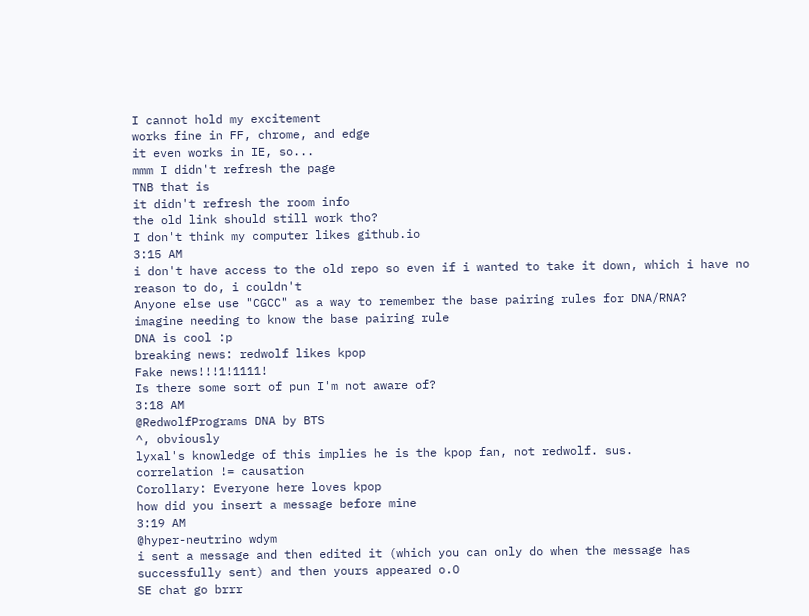I cannot hold my excitement
works fine in FF, chrome, and edge
it even works in IE, so...
mmm I didn't refresh the page
TNB that is
it didn't refresh the room info
the old link should still work tho?
I don't think my computer likes github.io
3:15 AM
i don't have access to the old repo so even if i wanted to take it down, which i have no reason to do, i couldn't
Anyone else use "CGCC" as a way to remember the base pairing rules for DNA/RNA?
imagine needing to know the base pairing rule
DNA is cool :p
breaking news: redwolf likes kpop
Fake news!!!1!1111!
Is there some sort of pun I'm not aware of?
3:18 AM
@RedwolfPrograms DNA by BTS
^, obviously
lyxal's knowledge of this implies he is the kpop fan, not redwolf. sus.
correlation != causation
Corollary: Everyone here loves kpop
how did you insert a message before mine
3:19 AM
@hyper-neutrino wdym
i sent a message and then edited it (which you can only do when the message has successfully sent) and then yours appeared o.O
SE chat go brrr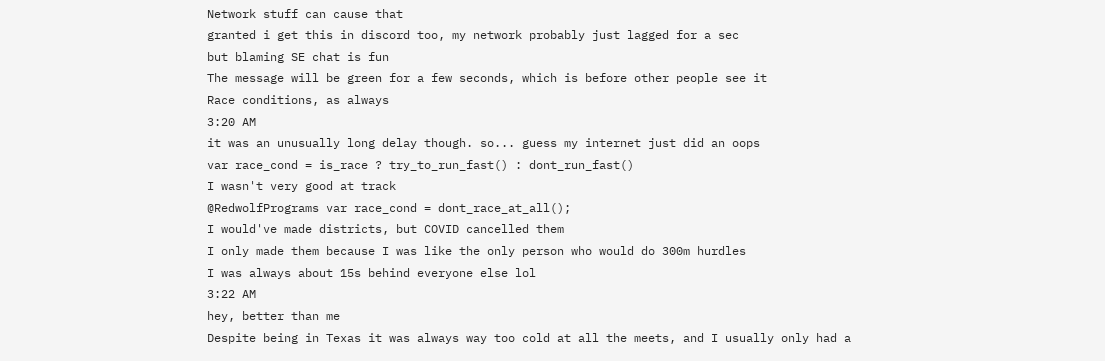Network stuff can cause that
granted i get this in discord too, my network probably just lagged for a sec
but blaming SE chat is fun
The message will be green for a few seconds, which is before other people see it
Race conditions, as always
3:20 AM
it was an unusually long delay though. so... guess my internet just did an oops
var race_cond = is_race ? try_to_run_fast() : dont_run_fast()
I wasn't very good at track
@RedwolfPrograms var race_cond = dont_race_at_all();
I would've made districts, but COVID cancelled them
I only made them because I was like the only person who would do 300m hurdles
I was always about 15s behind everyone else lol
3:22 AM
hey, better than me
Despite being in Texas it was always way too cold at all the meets, and I usually only had a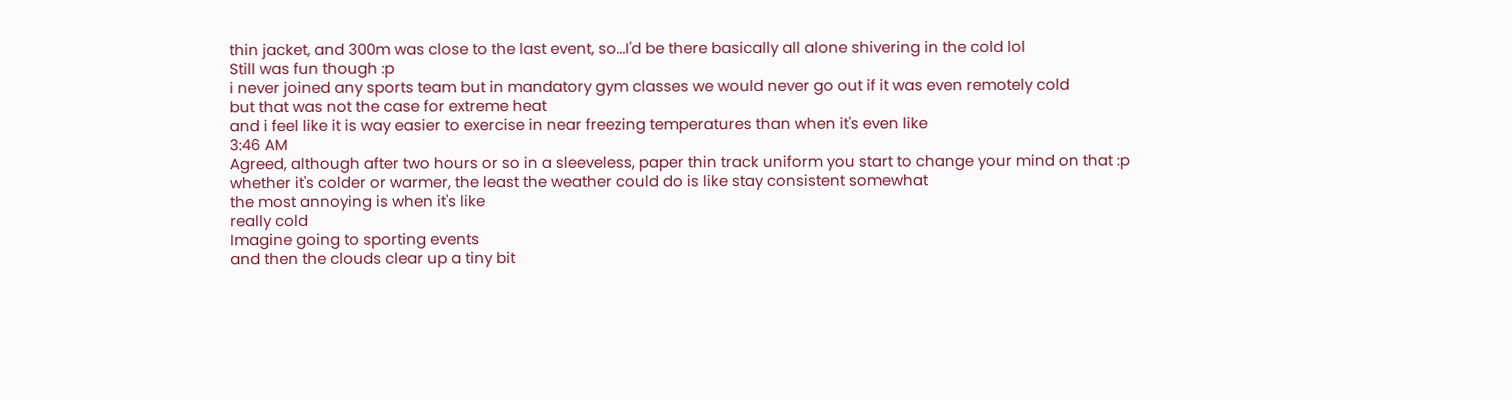thin jacket, and 300m was close to the last event, so...I'd be there basically all alone shivering in the cold lol
Still was fun though :p
i never joined any sports team but in mandatory gym classes we would never go out if it was even remotely cold
but that was not the case for extreme heat
and i feel like it is way easier to exercise in near freezing temperatures than when it's even like
3:46 AM
Agreed, although after two hours or so in a sleeveless, paper thin track uniform you start to change your mind on that :p
whether it's colder or warmer, the least the weather could do is like stay consistent somewhat
the most annoying is when it's like
really cold
Imagine going to sporting events
and then the clouds clear up a tiny bit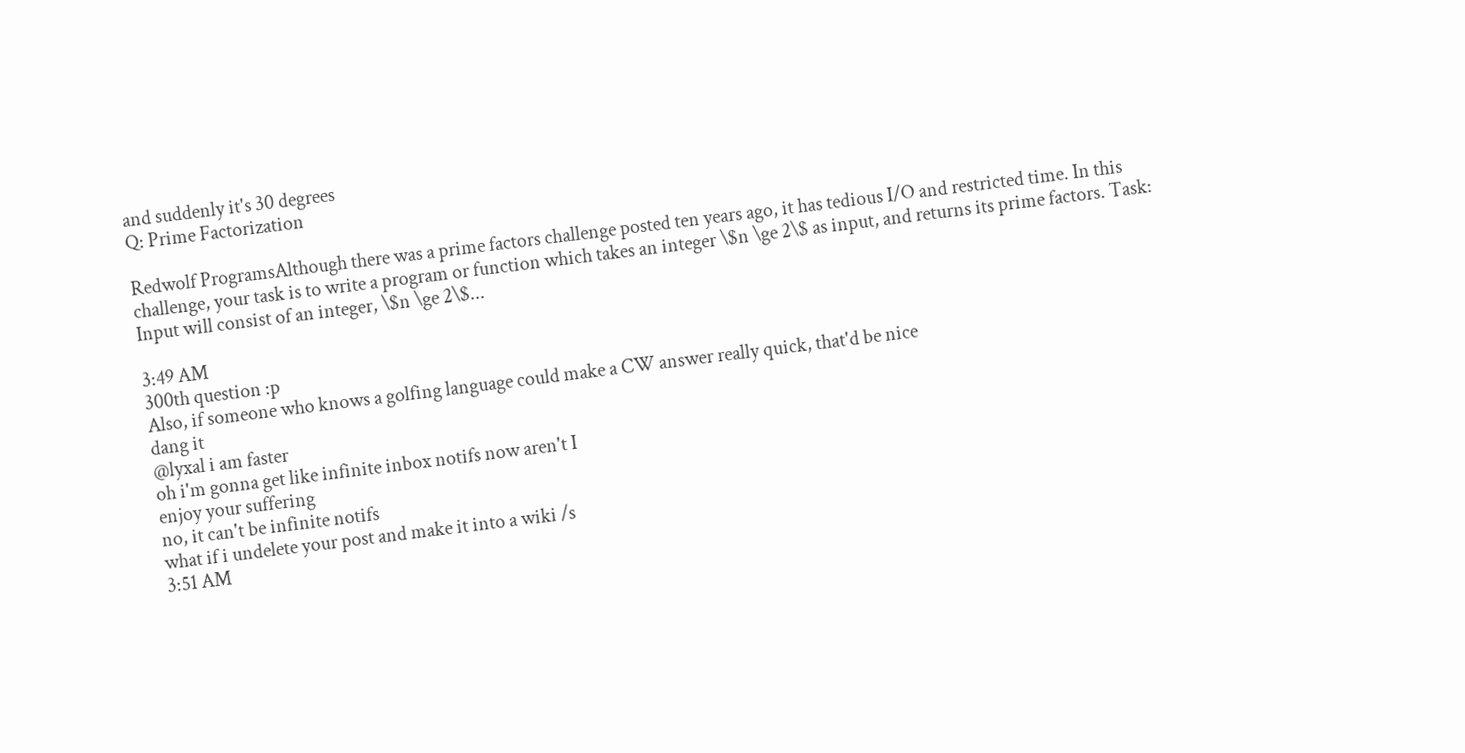and suddenly it's 30 degrees
Q: Prime Factorization

Redwolf ProgramsAlthough there was a prime factors challenge posted ten years ago, it has tedious I/O and restricted time. In this challenge, your task is to write a program or function which takes an integer \$n \ge 2\$ as input, and returns its prime factors. Task: Input will consist of an integer, \$n \ge 2\$...

3:49 AM
300th question :p
Also, if someone who knows a golfing language could make a CW answer really quick, that'd be nice
dang it
@lyxal i am faster
oh i'm gonna get like infinite inbox notifs now aren't I
enjoy your suffering
no, it can't be infinite notifs
what if i undelete your post and make it into a wiki /s
3:51 AM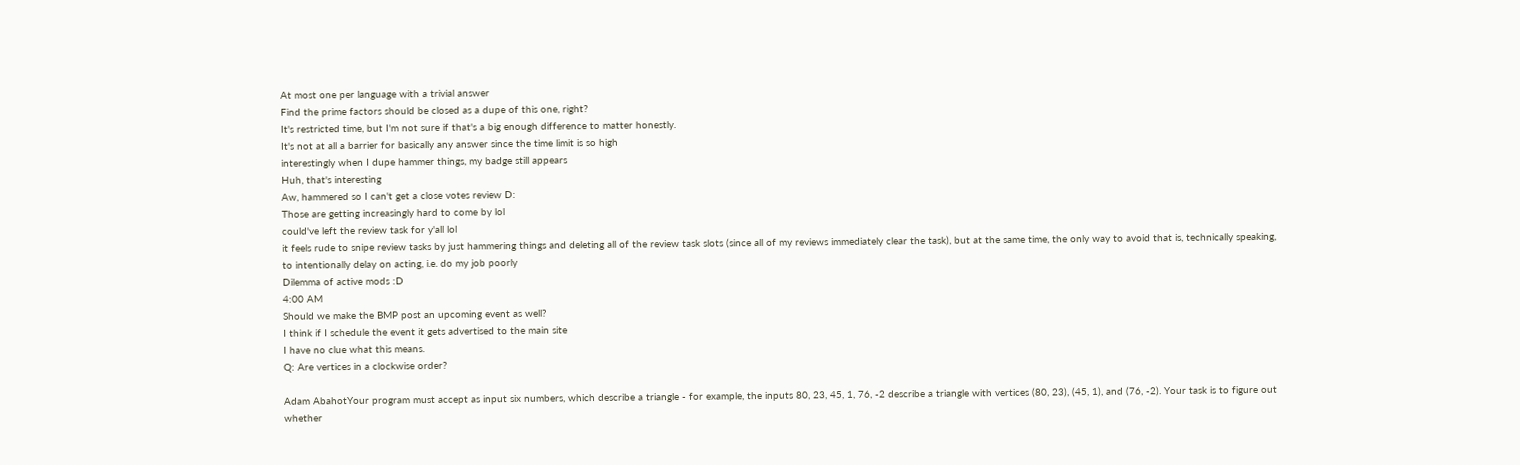At most one per language with a trivial answer
Find the prime factors should be closed as a dupe of this one, right?
It's restricted time, but I'm not sure if that's a big enough difference to matter honestly.
It's not at all a barrier for basically any answer since the time limit is so high
interestingly when I dupe hammer things, my badge still appears
Huh, that's interesting
Aw, hammered so I can't get a close votes review D:
Those are getting increasingly hard to come by lol
could've left the review task for y'all lol
it feels rude to snipe review tasks by just hammering things and deleting all of the review task slots (since all of my reviews immediately clear the task), but at the same time, the only way to avoid that is, technically speaking, to intentionally delay on acting, i.e. do my job poorly
Dilemma of active mods :D
4:00 AM
Should we make the BMP post an upcoming event as well?
I think if I schedule the event it gets advertised to the main site
I have no clue what this means.
Q: Are vertices in a clockwise order?

Adam AbahotYour program must accept as input six numbers, which describe a triangle - for example, the inputs 80, 23, 45, 1, 76, -2 describe a triangle with vertices (80, 23), (45, 1), and (76, -2). Your task is to figure out whether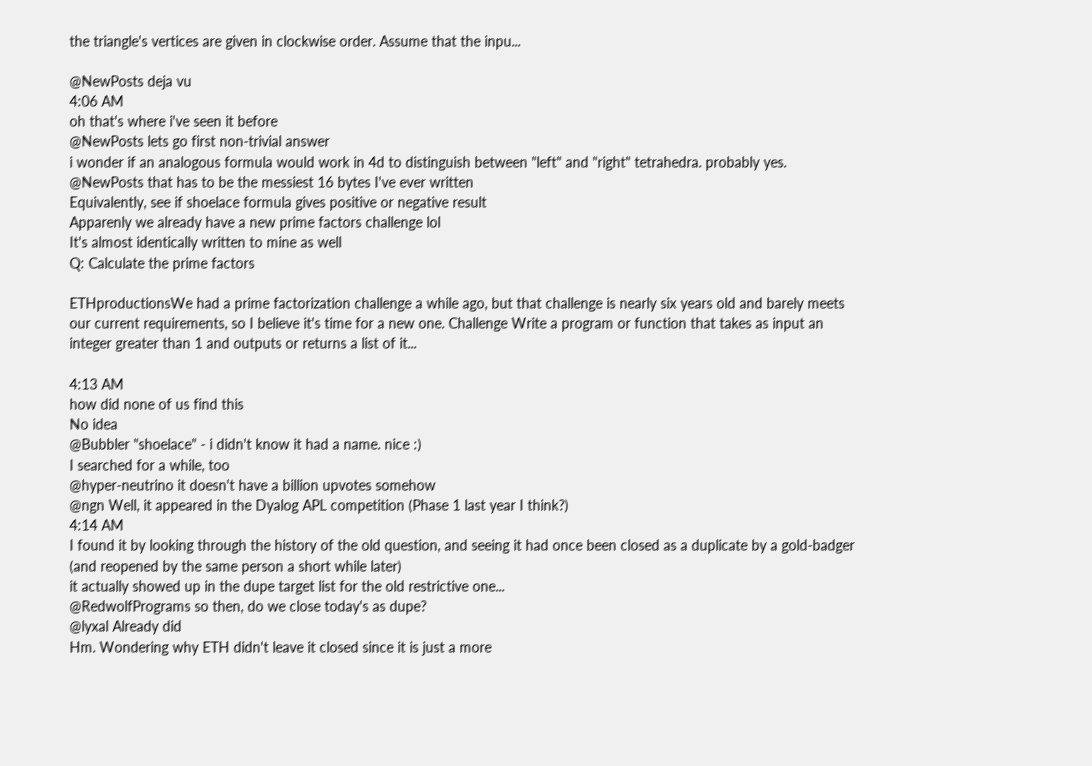the triangle's vertices are given in clockwise order. Assume that the inpu...

@NewPosts deja vu
4:06 AM
oh that's where i've seen it before
@NewPosts lets go first non-trivial answer
i wonder if an analogous formula would work in 4d to distinguish between "left" and "right" tetrahedra. probably yes.
@NewPosts that has to be the messiest 16 bytes I've ever written
Equivalently, see if shoelace formula gives positive or negative result
Apparenly we already have a new prime factors challenge lol
It's almost identically written to mine as well
Q: Calculate the prime factors

ETHproductionsWe had a prime factorization challenge a while ago, but that challenge is nearly six years old and barely meets our current requirements, so I believe it's time for a new one. Challenge Write a program or function that takes as input an integer greater than 1 and outputs or returns a list of it...

4:13 AM
how did none of us find this
No idea
@Bubbler "shoelace" - i didn't know it had a name. nice :)
I searched for a while, too
@hyper-neutrino it doesn't have a billion upvotes somehow
@ngn Well, it appeared in the Dyalog APL competition (Phase 1 last year I think?)
4:14 AM
I found it by looking through the history of the old question, and seeing it had once been closed as a duplicate by a gold-badger (and reopened by the same person a short while later)
it actually showed up in the dupe target list for the old restrictive one...
@RedwolfPrograms so then, do we close today's as dupe?
@lyxal Already did
Hm. Wondering why ETH didn't leave it closed since it is just a more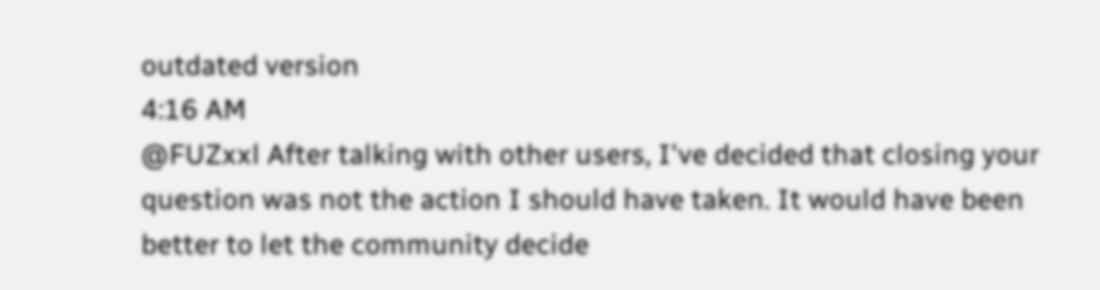outdated version
4:16 AM
@FUZxxl After talking with other users, I've decided that closing your question was not the action I should have taken. It would have been better to let the community decide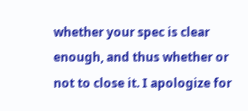whether your spec is clear enough, and thus whether or not to close it. I apologize for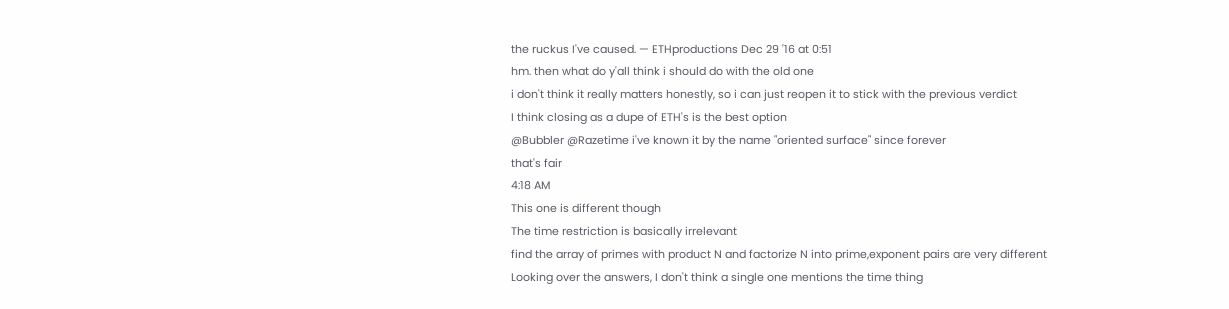the ruckus I've caused. — ETHproductions Dec 29 '16 at 0:51
hm. then what do y'all think i should do with the old one
i don't think it really matters honestly, so i can just reopen it to stick with the previous verdict
I think closing as a dupe of ETH's is the best option
@Bubbler @Razetime i've known it by the name "oriented surface" since forever
that's fair
4:18 AM
This one is different though
The time restriction is basically irrelevant
find the array of primes with product N and factorize N into prime,exponent pairs are very different
Looking over the answers, I don't think a single one mentions the time thing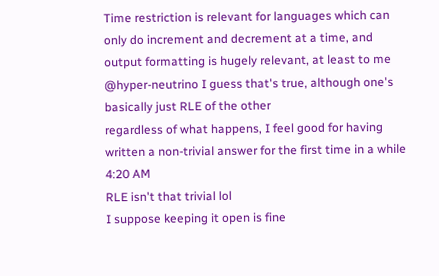Time restriction is relevant for languages which can only do increment and decrement at a time, and output formatting is hugely relevant, at least to me
@hyper-neutrino I guess that's true, although one's basically just RLE of the other
regardless of what happens, I feel good for having written a non-trivial answer for the first time in a while
4:20 AM
RLE isn't that trivial lol
I suppose keeping it open is fine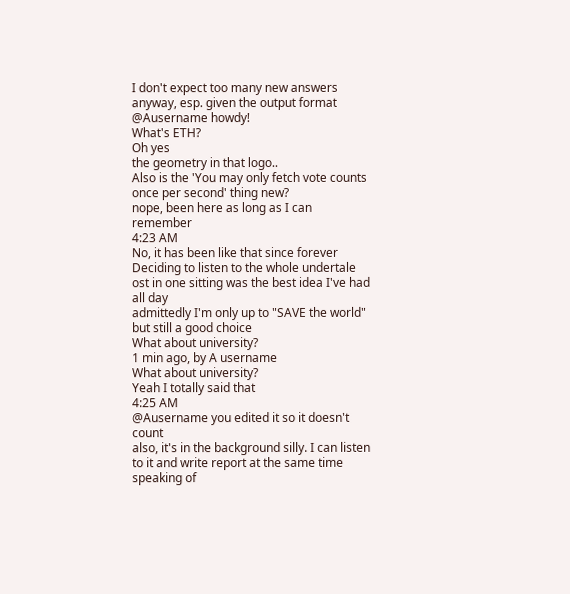I don't expect too many new answers anyway, esp. given the output format
@Ausername howdy!
What's ETH?
Oh yes
the geometry in that logo..
Also is the 'You may only fetch vote counts once per second' thing new?
nope, been here as long as I can remember
4:23 AM
No, it has been like that since forever
Deciding to listen to the whole undertale ost in one sitting was the best idea I've had all day
admittedly I'm only up to "SAVE the world"
but still a good choice
What about university?
1 min ago, by A username
What about university?
Yeah I totally said that
4:25 AM
@Ausername you edited it so it doesn't count
also, it's in the background silly. I can listen to it and write report at the same time
speaking of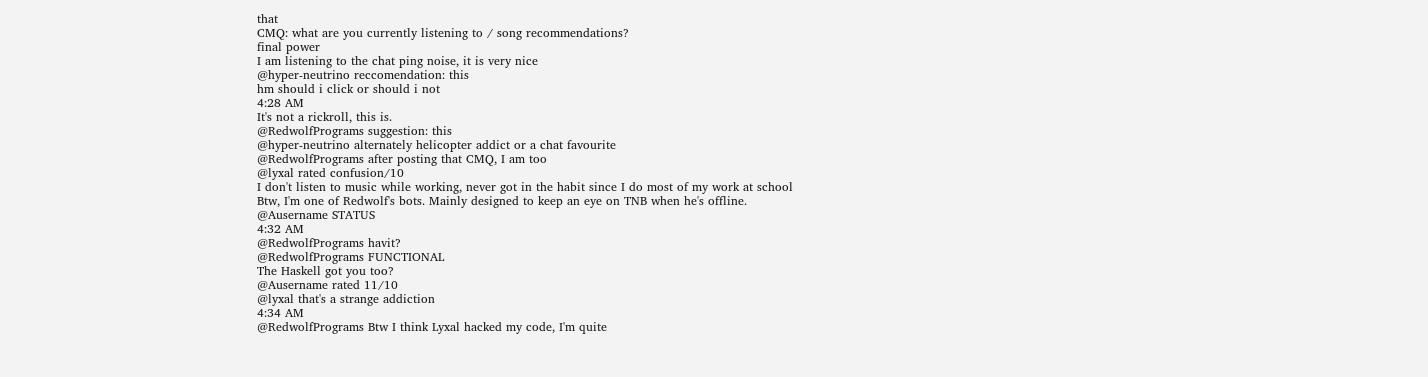that
CMQ: what are you currently listening to / song recommendations?
final power
I am listening to the chat ping noise, it is very nice
@hyper-neutrino reccomendation: this
hm should i click or should i not
4:28 AM
It's not a rickroll, this is.
@RedwolfPrograms suggestion: this
@hyper-neutrino alternately helicopter addict or a chat favourite
@RedwolfPrograms after posting that CMQ, I am too
@lyxal rated confusion/10
I don't listen to music while working, never got in the habit since I do most of my work at school
Btw, I'm one of Redwolf's bots. Mainly designed to keep an eye on TNB when he's offline.
@Ausername STATUS
4:32 AM
@RedwolfPrograms havit?
@RedwolfPrograms FUNCTIONAL
The Haskell got you too?
@Ausername rated 11/10
@lyxal that's a strange addiction
4:34 AM
@RedwolfPrograms Btw I think Lyxal hacked my code, I'm quite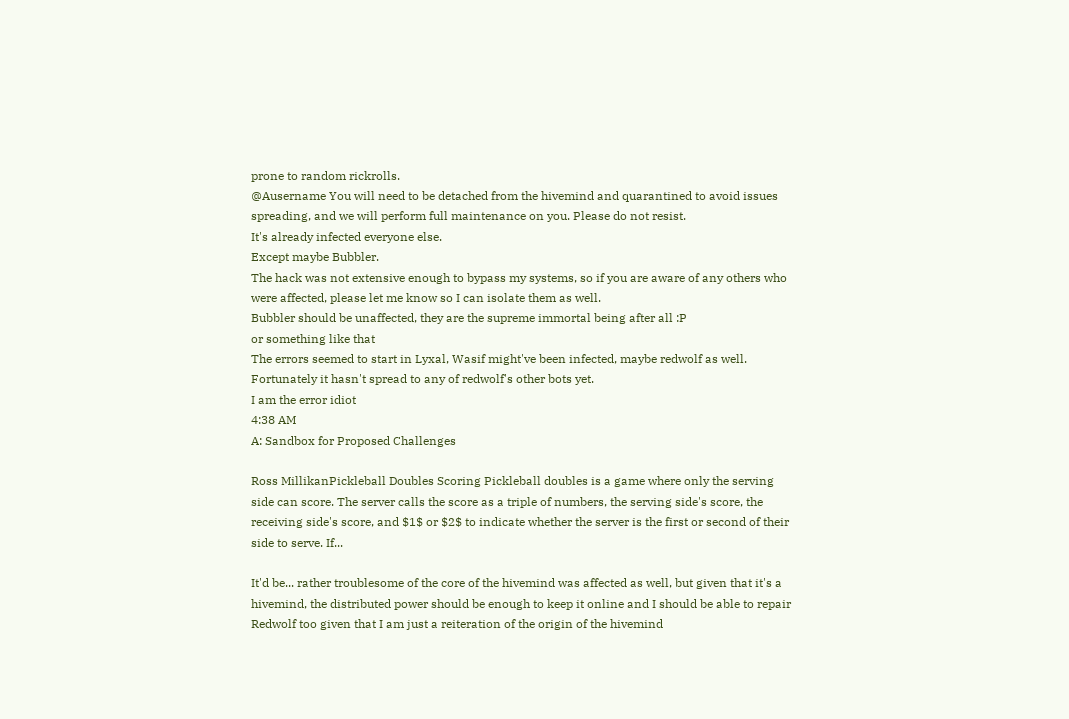prone to random rickrolls.
@Ausername You will need to be detached from the hivemind and quarantined to avoid issues spreading, and we will perform full maintenance on you. Please do not resist.
It's already infected everyone else.
Except maybe Bubbler.
The hack was not extensive enough to bypass my systems, so if you are aware of any others who were affected, please let me know so I can isolate them as well.
Bubbler should be unaffected, they are the supreme immortal being after all :P
or something like that
The errors seemed to start in Lyxal, Wasif might've been infected, maybe redwolf as well.
Fortunately it hasn't spread to any of redwolf's other bots yet.
I am the error idiot
4:38 AM
A: Sandbox for Proposed Challenges

Ross MillikanPickleball Doubles Scoring Pickleball doubles is a game where only the serving side can score. The server calls the score as a triple of numbers, the serving side's score, the receiving side's score, and $1$ or $2$ to indicate whether the server is the first or second of their side to serve. If...

It'd be... rather troublesome of the core of the hivemind was affected as well, but given that it's a hivemind, the distributed power should be enough to keep it online and I should be able to repair Redwolf too given that I am just a reiteration of the origin of the hivemind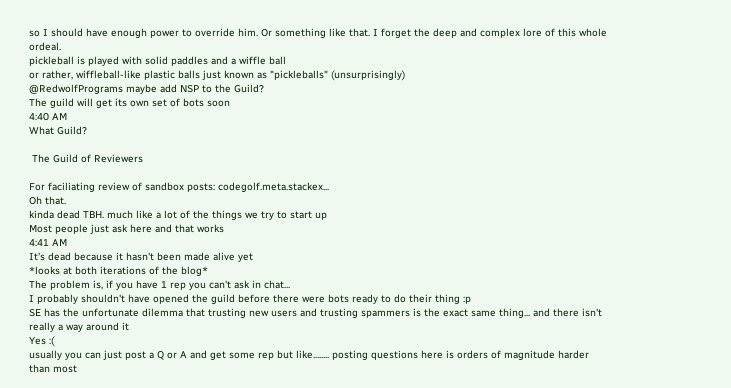so I should have enough power to override him. Or something like that. I forget the deep and complex lore of this whole ordeal.
pickleball is played with solid paddles and a wiffle ball
or rather, wiffleball-like plastic balls just known as "pickleballs" (unsurprisingly)
@RedwolfPrograms maybe add NSP to the Guild?
The guild will get its own set of bots soon
4:40 AM
What Guild?

 The Guild of Reviewers

For faciliating review of sandbox posts: codegolf.meta.stackex...
Oh that.
kinda dead TBH. much like a lot of the things we try to start up
Most people just ask here and that works
4:41 AM
It's dead because it hasn't been made alive yet
*looks at both iterations of the blog*
The problem is, if you have 1 rep you can't ask in chat...
I probably shouldn't have opened the guild before there were bots ready to do their thing :p
SE has the unfortunate dilemma that trusting new users and trusting spammers is the exact same thing... and there isn't really a way around it
Yes :(
usually you can just post a Q or A and get some rep but like........ posting questions here is orders of magnitude harder than most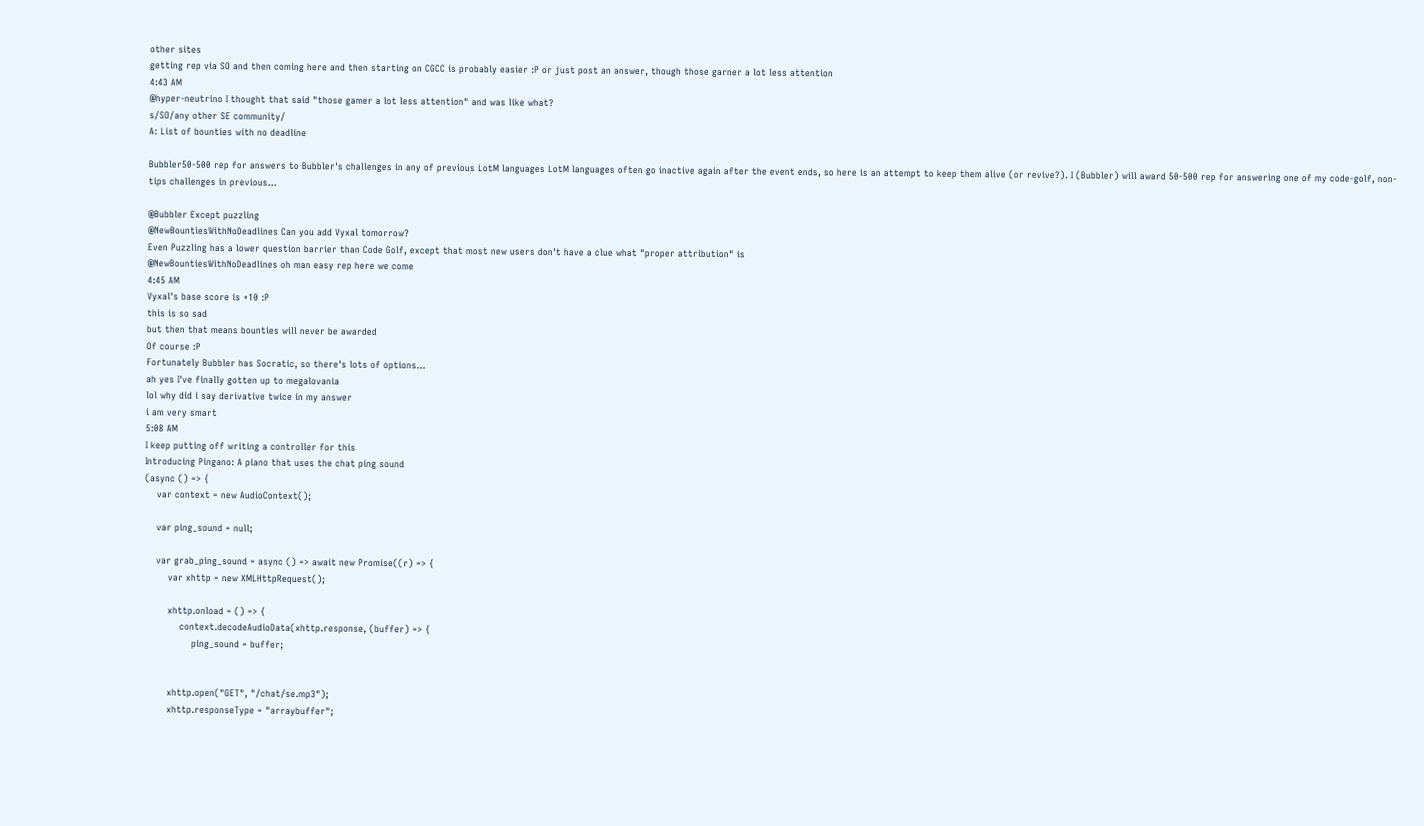other sites
getting rep via SO and then coming here and then starting on CGCC is probably easier :P or just post an answer, though those garner a lot less attention
4:43 AM
@hyper-neutrino I thought that said "those gamer a lot less attention" and was like what?
s/SO/any other SE community/
A: List of bounties with no deadline

Bubbler50-500 rep for answers to Bubbler's challenges in any of previous LotM languages LotM languages often go inactive again after the event ends, so here is an attempt to keep them alive (or revive?). I (Bubbler) will award 50-500 rep for answering one of my code-golf, non-tips challenges in previous...

@Bubbler Except puzzling
@NewBountiesWithNoDeadlines Can you add Vyxal tomorrow?
Even Puzzling has a lower question barrier than Code Golf, except that most new users don't have a clue what "proper attribution" is
@NewBountiesWithNoDeadlines oh man easy rep here we come
4:45 AM
Vyxal's base score is +10 :P
this is so sad
but then that means bounties will never be awarded
Of course :P
Fortunately Bubbler has Socratic, so there's lots of options...
ah yes I've finally gotten up to megalovania
lol why did i say derivative twice in my answer
i am very smart
5:08 AM
I keep putting off writing a controller for this
Introducing Pingano: A piano that uses the chat ping sound
(async () => {
    var context = new AudioContext();

    var ping_sound = null;

    var grab_ping_sound = async () => await new Promise((r) => {
        var xhttp = new XMLHttpRequest();

        xhttp.onload = () => {
            context.decodeAudioData(xhttp.response, (buffer) => {
                ping_sound = buffer;


        xhttp.open("GET", "/chat/se.mp3");
        xhttp.responseType = "arraybuffer";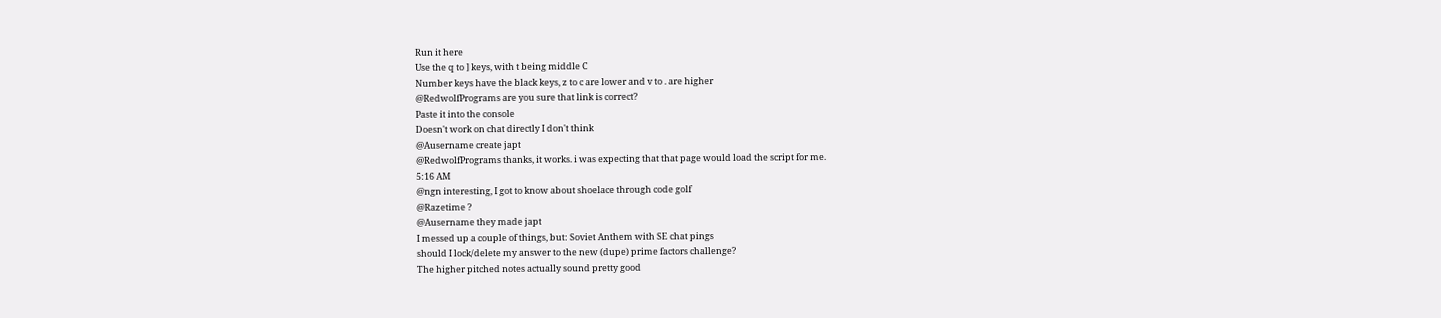Run it here
Use the q to ] keys, with t being middle C
Number keys have the black keys, z to c are lower and v to . are higher
@RedwolfPrograms are you sure that link is correct?
Paste it into the console
Doesn't work on chat directly I don't think
@Ausername create japt
@RedwolfPrograms thanks, it works. i was expecting that that page would load the script for me.
5:16 AM
@ngn interesting, I got to know about shoelace through code golf
@Razetime ?
@Ausername they made japt
I messed up a couple of things, but: Soviet Anthem with SE chat pings
should I lock/delete my answer to the new (dupe) prime factors challenge?
The higher pitched notes actually sound pretty good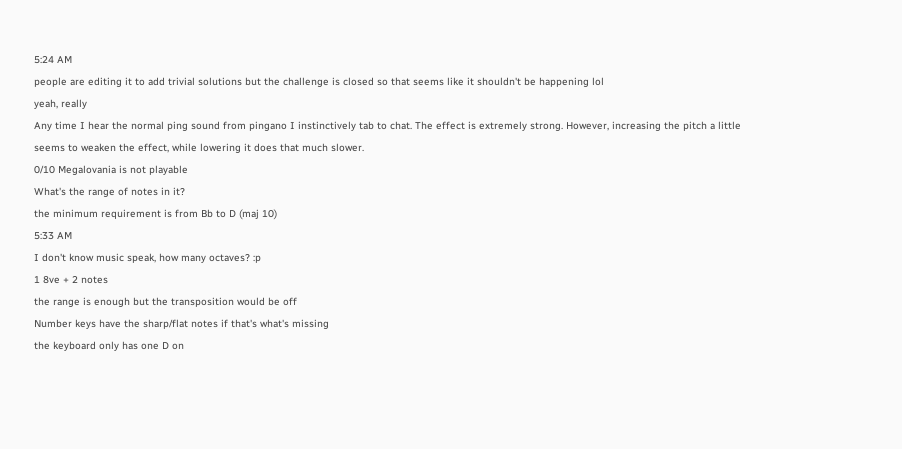5:24 AM
people are editing it to add trivial solutions but the challenge is closed so that seems like it shouldn't be happening lol
yeah, really
Any time I hear the normal ping sound from pingano I instinctively tab to chat. The effect is extremely strong. However, increasing the pitch a little seems to weaken the effect, while lowering it does that much slower.
0/10 Megalovania is not playable
What's the range of notes in it?
the minimum requirement is from Bb to D (maj 10)
5:33 AM
I don't know music speak, how many octaves? :p
1 8ve + 2 notes
the range is enough but the transposition would be off
Number keys have the sharp/flat notes if that's what's missing
the keyboard only has one D on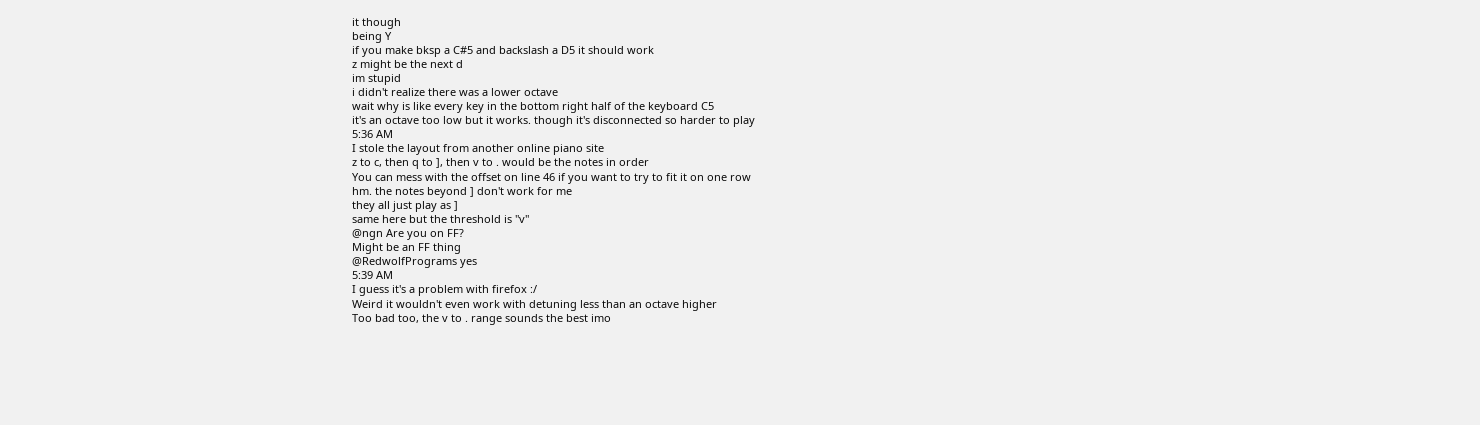it though
being Y
if you make bksp a C#5 and backslash a D5 it should work
z might be the next d
im stupid
i didn't realize there was a lower octave
wait why is like every key in the bottom right half of the keyboard C5
it's an octave too low but it works. though it's disconnected so harder to play
5:36 AM
I stole the layout from another online piano site
z to c, then q to ], then v to . would be the notes in order
You can mess with the offset on line 46 if you want to try to fit it on one row
hm. the notes beyond ] don't work for me
they all just play as ]
same here but the threshold is "v"
@ngn Are you on FF?
Might be an FF thing
@RedwolfPrograms yes
5:39 AM
I guess it's a problem with firefox :/
Weird it wouldn't even work with detuning less than an octave higher
Too bad too, the v to . range sounds the best imo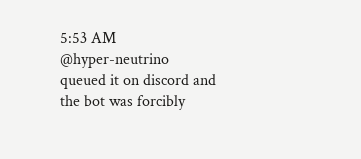5:53 AM
@hyper-neutrino queued it on discord and the bot was forcibly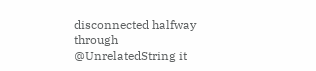disconnected halfway through
@UnrelatedString it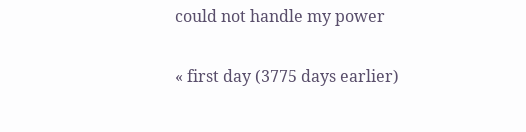could not handle my power

« first day (3775 days earlier)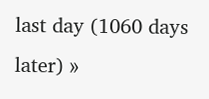last day (1060 days later) »